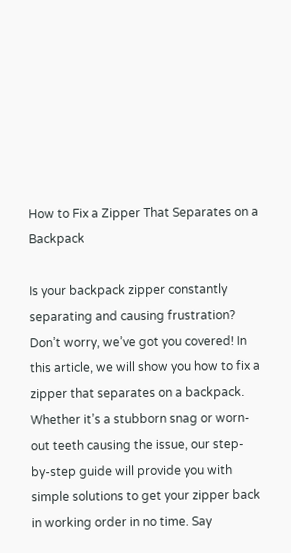How to Fix a Zipper That Separates on a Backpack

Is your backpack zipper constantly separating and causing frustration? Don’t worry, we’ve got you covered! In this article, we will show you how to fix a zipper that separates on a backpack. Whether it’s a stubborn snag or worn-out teeth causing the issue, our step-by-step guide will provide you with simple solutions to get your zipper back in working order in no time. Say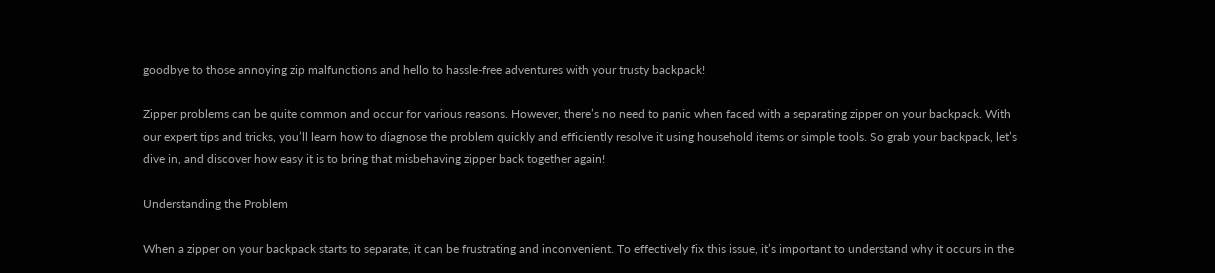goodbye to those annoying zip malfunctions and hello to hassle-free adventures with your trusty backpack!

Zipper problems can be quite common and occur for various reasons. However, there’s no need to panic when faced with a separating zipper on your backpack. With our expert tips and tricks, you’ll learn how to diagnose the problem quickly and efficiently resolve it using household items or simple tools. So grab your backpack, let’s dive in, and discover how easy it is to bring that misbehaving zipper back together again!

Understanding the Problem

When a zipper on your backpack starts to separate, it can be frustrating and inconvenient. To effectively fix this issue, it’s important to understand why it occurs in the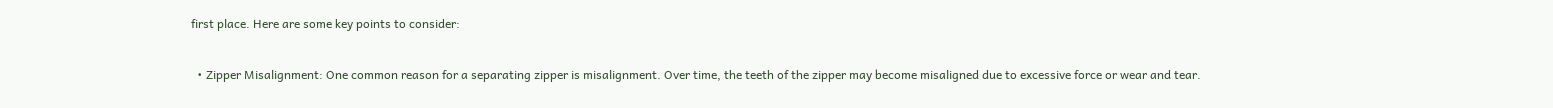first place. Here are some key points to consider:

  • Zipper Misalignment: One common reason for a separating zipper is misalignment. Over time, the teeth of the zipper may become misaligned due to excessive force or wear and tear.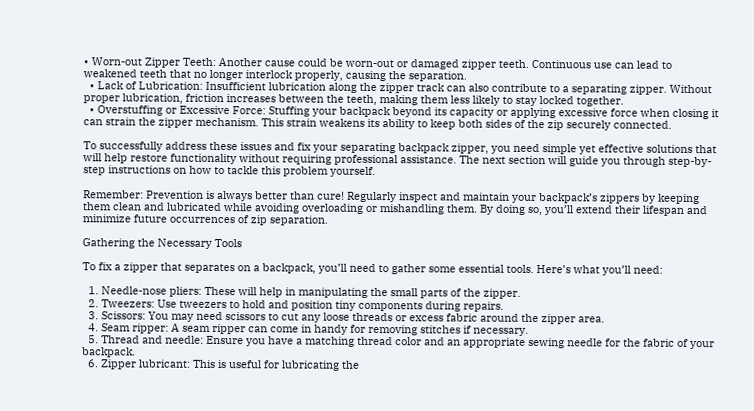• Worn-out Zipper Teeth: Another cause could be worn-out or damaged zipper teeth. Continuous use can lead to weakened teeth that no longer interlock properly, causing the separation.
  • Lack of Lubrication: Insufficient lubrication along the zipper track can also contribute to a separating zipper. Without proper lubrication, friction increases between the teeth, making them less likely to stay locked together.
  • Overstuffing or Excessive Force: Stuffing your backpack beyond its capacity or applying excessive force when closing it can strain the zipper mechanism. This strain weakens its ability to keep both sides of the zip securely connected.

To successfully address these issues and fix your separating backpack zipper, you need simple yet effective solutions that will help restore functionality without requiring professional assistance. The next section will guide you through step-by-step instructions on how to tackle this problem yourself.

Remember: Prevention is always better than cure! Regularly inspect and maintain your backpack’s zippers by keeping them clean and lubricated while avoiding overloading or mishandling them. By doing so, you’ll extend their lifespan and minimize future occurrences of zip separation.

Gathering the Necessary Tools

To fix a zipper that separates on a backpack, you’ll need to gather some essential tools. Here’s what you’ll need:

  1. Needle-nose pliers: These will help in manipulating the small parts of the zipper.
  2. Tweezers: Use tweezers to hold and position tiny components during repairs.
  3. Scissors: You may need scissors to cut any loose threads or excess fabric around the zipper area.
  4. Seam ripper: A seam ripper can come in handy for removing stitches if necessary.
  5. Thread and needle: Ensure you have a matching thread color and an appropriate sewing needle for the fabric of your backpack.
  6. Zipper lubricant: This is useful for lubricating the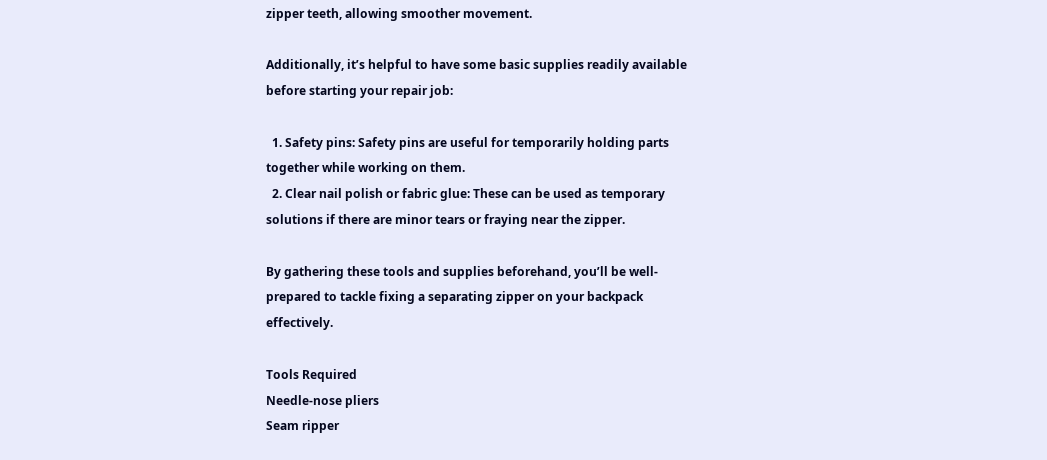zipper teeth, allowing smoother movement.

Additionally, it’s helpful to have some basic supplies readily available before starting your repair job:

  1. Safety pins: Safety pins are useful for temporarily holding parts together while working on them.
  2. Clear nail polish or fabric glue: These can be used as temporary solutions if there are minor tears or fraying near the zipper.

By gathering these tools and supplies beforehand, you’ll be well-prepared to tackle fixing a separating zipper on your backpack effectively.

Tools Required
Needle-nose pliers
Seam ripper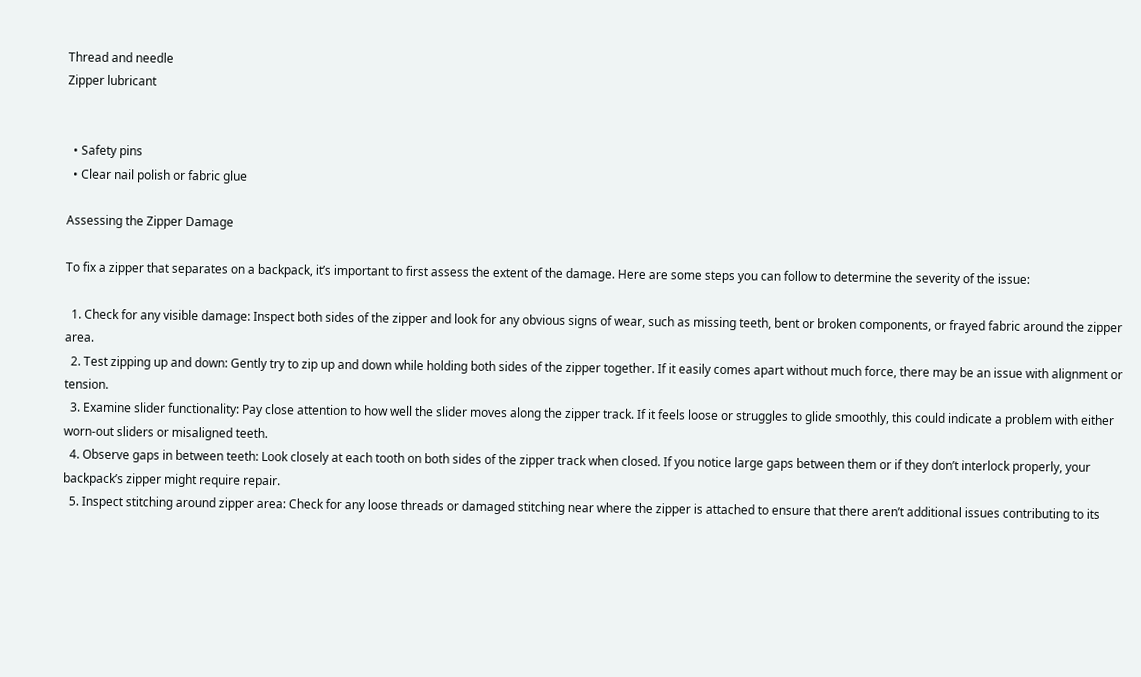Thread and needle
Zipper lubricant


  • Safety pins
  • Clear nail polish or fabric glue

Assessing the Zipper Damage

To fix a zipper that separates on a backpack, it’s important to first assess the extent of the damage. Here are some steps you can follow to determine the severity of the issue:

  1. Check for any visible damage: Inspect both sides of the zipper and look for any obvious signs of wear, such as missing teeth, bent or broken components, or frayed fabric around the zipper area.
  2. Test zipping up and down: Gently try to zip up and down while holding both sides of the zipper together. If it easily comes apart without much force, there may be an issue with alignment or tension.
  3. Examine slider functionality: Pay close attention to how well the slider moves along the zipper track. If it feels loose or struggles to glide smoothly, this could indicate a problem with either worn-out sliders or misaligned teeth.
  4. Observe gaps in between teeth: Look closely at each tooth on both sides of the zipper track when closed. If you notice large gaps between them or if they don’t interlock properly, your backpack’s zipper might require repair.
  5. Inspect stitching around zipper area: Check for any loose threads or damaged stitching near where the zipper is attached to ensure that there aren’t additional issues contributing to its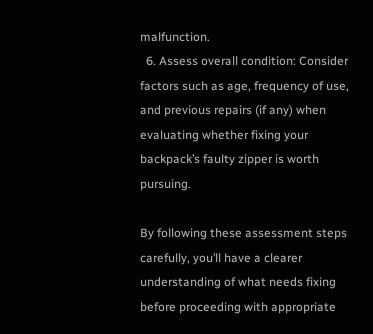malfunction.
  6. Assess overall condition: Consider factors such as age, frequency of use, and previous repairs (if any) when evaluating whether fixing your backpack’s faulty zipper is worth pursuing.

By following these assessment steps carefully, you’ll have a clearer understanding of what needs fixing before proceeding with appropriate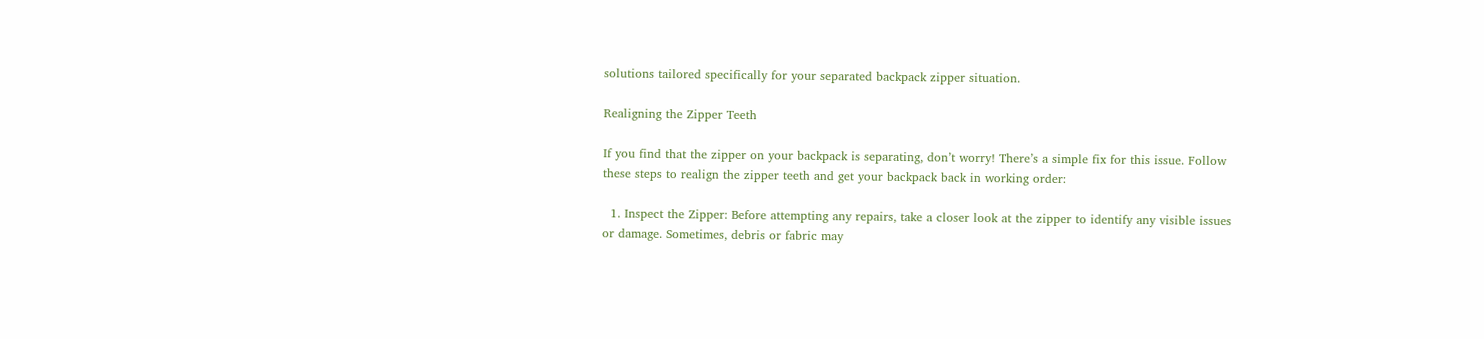solutions tailored specifically for your separated backpack zipper situation.

Realigning the Zipper Teeth

If you find that the zipper on your backpack is separating, don’t worry! There’s a simple fix for this issue. Follow these steps to realign the zipper teeth and get your backpack back in working order:

  1. Inspect the Zipper: Before attempting any repairs, take a closer look at the zipper to identify any visible issues or damage. Sometimes, debris or fabric may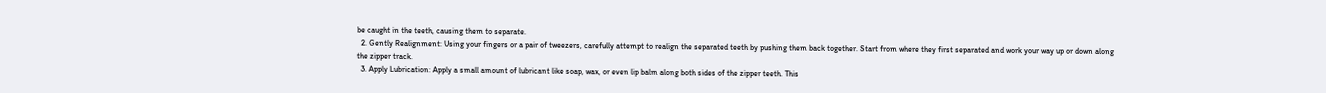be caught in the teeth, causing them to separate.
  2. Gently Realignment: Using your fingers or a pair of tweezers, carefully attempt to realign the separated teeth by pushing them back together. Start from where they first separated and work your way up or down along the zipper track.
  3. Apply Lubrication: Apply a small amount of lubricant like soap, wax, or even lip balm along both sides of the zipper teeth. This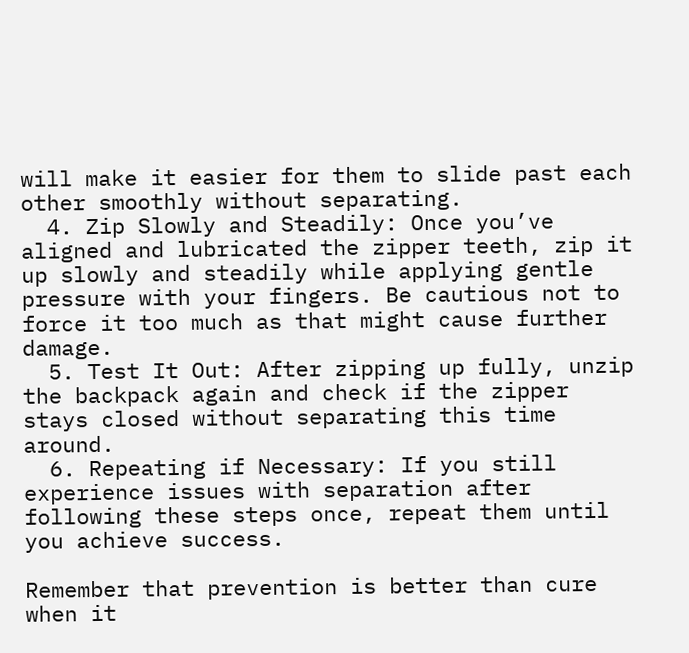will make it easier for them to slide past each other smoothly without separating.
  4. Zip Slowly and Steadily: Once you’ve aligned and lubricated the zipper teeth, zip it up slowly and steadily while applying gentle pressure with your fingers. Be cautious not to force it too much as that might cause further damage.
  5. Test It Out: After zipping up fully, unzip the backpack again and check if the zipper stays closed without separating this time around.
  6. Repeating if Necessary: If you still experience issues with separation after following these steps once, repeat them until you achieve success.

Remember that prevention is better than cure when it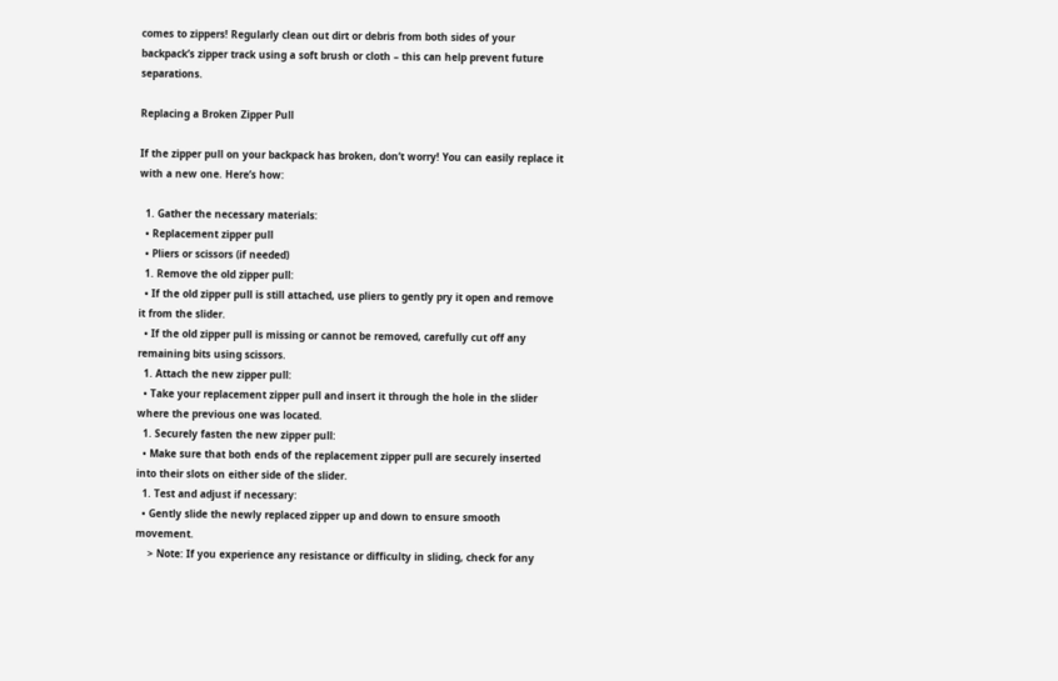comes to zippers! Regularly clean out dirt or debris from both sides of your backpack’s zipper track using a soft brush or cloth – this can help prevent future separations.

Replacing a Broken Zipper Pull

If the zipper pull on your backpack has broken, don’t worry! You can easily replace it with a new one. Here’s how:

  1. Gather the necessary materials:
  • Replacement zipper pull
  • Pliers or scissors (if needed)
  1. Remove the old zipper pull:
  • If the old zipper pull is still attached, use pliers to gently pry it open and remove it from the slider.
  • If the old zipper pull is missing or cannot be removed, carefully cut off any remaining bits using scissors.
  1. Attach the new zipper pull:
  • Take your replacement zipper pull and insert it through the hole in the slider where the previous one was located.
  1. Securely fasten the new zipper pull:
  • Make sure that both ends of the replacement zipper pull are securely inserted into their slots on either side of the slider.
  1. Test and adjust if necessary:
  • Gently slide the newly replaced zipper up and down to ensure smooth movement.
    > Note: If you experience any resistance or difficulty in sliding, check for any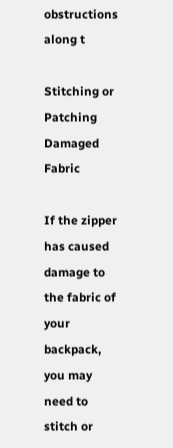obstructions along t

Stitching or Patching Damaged Fabric

If the zipper has caused damage to the fabric of your backpack, you may need to stitch or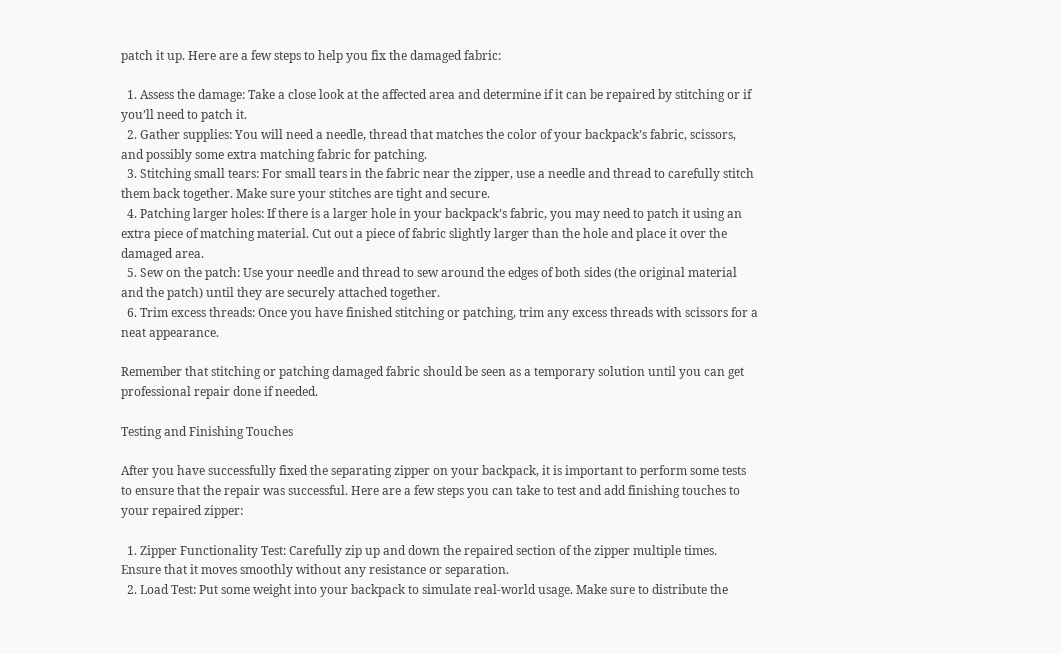patch it up. Here are a few steps to help you fix the damaged fabric:

  1. Assess the damage: Take a close look at the affected area and determine if it can be repaired by stitching or if you’ll need to patch it.
  2. Gather supplies: You will need a needle, thread that matches the color of your backpack’s fabric, scissors, and possibly some extra matching fabric for patching.
  3. Stitching small tears: For small tears in the fabric near the zipper, use a needle and thread to carefully stitch them back together. Make sure your stitches are tight and secure.
  4. Patching larger holes: If there is a larger hole in your backpack’s fabric, you may need to patch it using an extra piece of matching material. Cut out a piece of fabric slightly larger than the hole and place it over the damaged area.
  5. Sew on the patch: Use your needle and thread to sew around the edges of both sides (the original material and the patch) until they are securely attached together.
  6. Trim excess threads: Once you have finished stitching or patching, trim any excess threads with scissors for a neat appearance.

Remember that stitching or patching damaged fabric should be seen as a temporary solution until you can get professional repair done if needed.

Testing and Finishing Touches

After you have successfully fixed the separating zipper on your backpack, it is important to perform some tests to ensure that the repair was successful. Here are a few steps you can take to test and add finishing touches to your repaired zipper:

  1. Zipper Functionality Test: Carefully zip up and down the repaired section of the zipper multiple times. Ensure that it moves smoothly without any resistance or separation.
  2. Load Test: Put some weight into your backpack to simulate real-world usage. Make sure to distribute the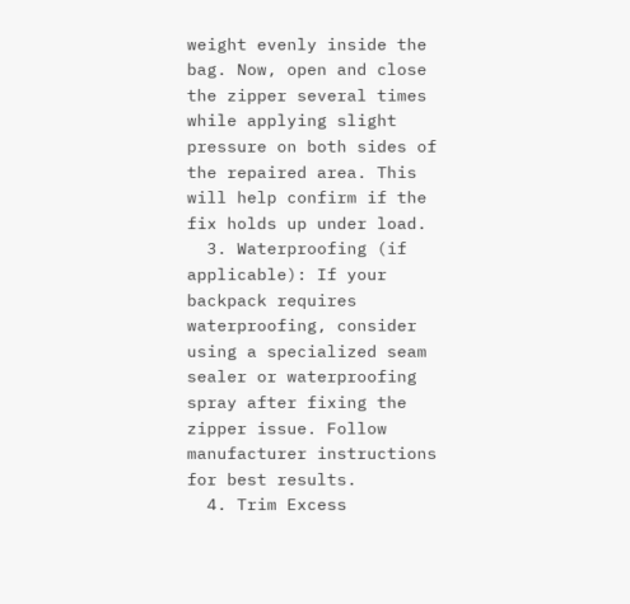weight evenly inside the bag. Now, open and close the zipper several times while applying slight pressure on both sides of the repaired area. This will help confirm if the fix holds up under load.
  3. Waterproofing (if applicable): If your backpack requires waterproofing, consider using a specialized seam sealer or waterproofing spray after fixing the zipper issue. Follow manufacturer instructions for best results.
  4. Trim Excess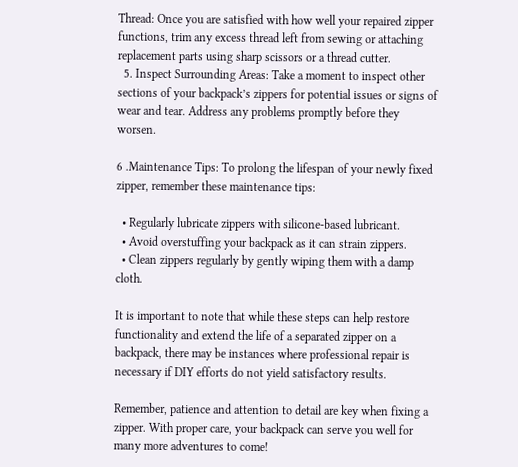Thread: Once you are satisfied with how well your repaired zipper functions, trim any excess thread left from sewing or attaching replacement parts using sharp scissors or a thread cutter.
  5. Inspect Surrounding Areas: Take a moment to inspect other sections of your backpack’s zippers for potential issues or signs of wear and tear. Address any problems promptly before they worsen.

6 .Maintenance Tips: To prolong the lifespan of your newly fixed zipper, remember these maintenance tips:

  • Regularly lubricate zippers with silicone-based lubricant.
  • Avoid overstuffing your backpack as it can strain zippers.
  • Clean zippers regularly by gently wiping them with a damp cloth.

It is important to note that while these steps can help restore functionality and extend the life of a separated zipper on a backpack, there may be instances where professional repair is necessary if DIY efforts do not yield satisfactory results.

Remember, patience and attention to detail are key when fixing a zipper. With proper care, your backpack can serve you well for many more adventures to come!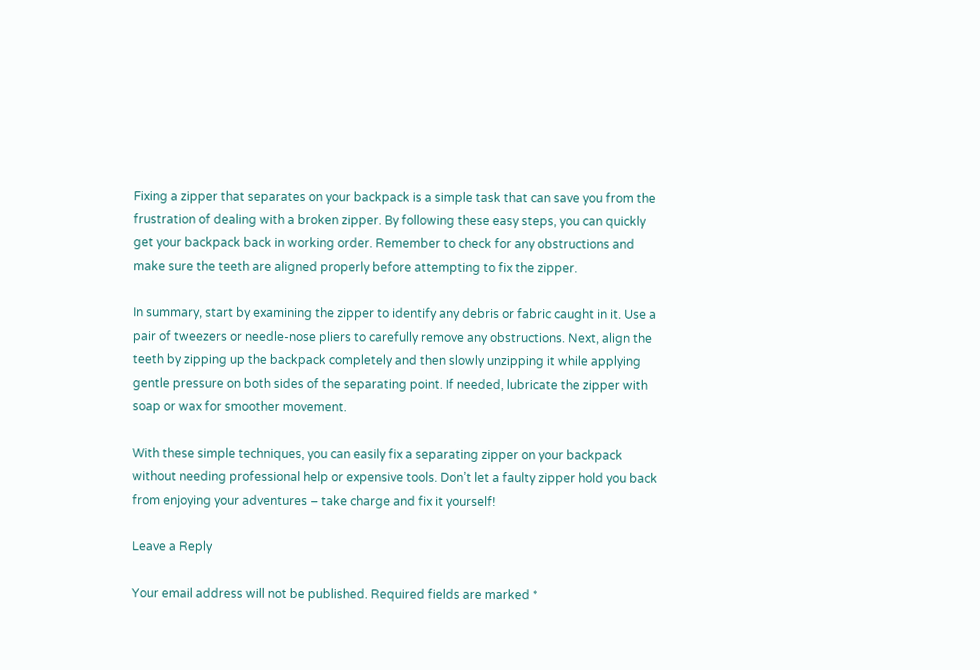Fixing a zipper that separates on your backpack is a simple task that can save you from the frustration of dealing with a broken zipper. By following these easy steps, you can quickly get your backpack back in working order. Remember to check for any obstructions and make sure the teeth are aligned properly before attempting to fix the zipper.

In summary, start by examining the zipper to identify any debris or fabric caught in it. Use a pair of tweezers or needle-nose pliers to carefully remove any obstructions. Next, align the teeth by zipping up the backpack completely and then slowly unzipping it while applying gentle pressure on both sides of the separating point. If needed, lubricate the zipper with soap or wax for smoother movement.

With these simple techniques, you can easily fix a separating zipper on your backpack without needing professional help or expensive tools. Don’t let a faulty zipper hold you back from enjoying your adventures – take charge and fix it yourself!

Leave a Reply

Your email address will not be published. Required fields are marked *